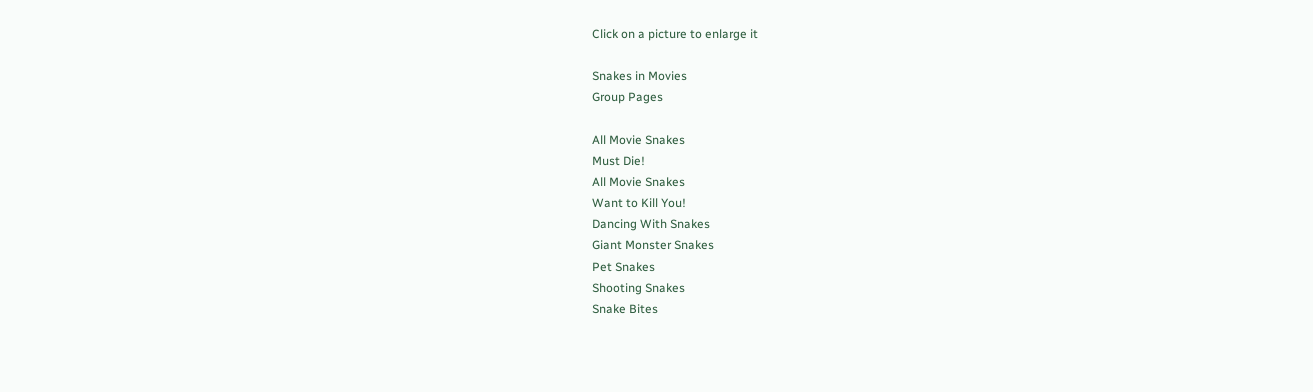Click on a picture to enlarge it

Snakes in Movies
Group Pages

All Movie Snakes
Must Die!
All Movie Snakes
Want to Kill You!
Dancing With Snakes
Giant Monster Snakes
Pet Snakes
Shooting Snakes
Snake Bites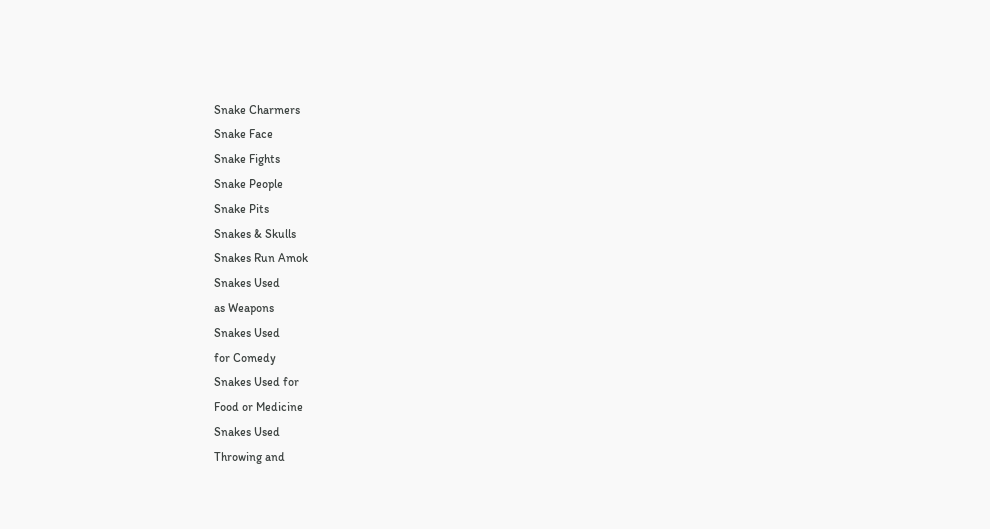Snake Charmers
Snake Face
Snake Fights
Snake People
Snake Pits
Snakes & Skulls
Snakes Run Amok
Snakes Used
as Weapons
Snakes Used
for Comedy
Snakes Used for
Food or Medicine
Snakes Used
Throwing and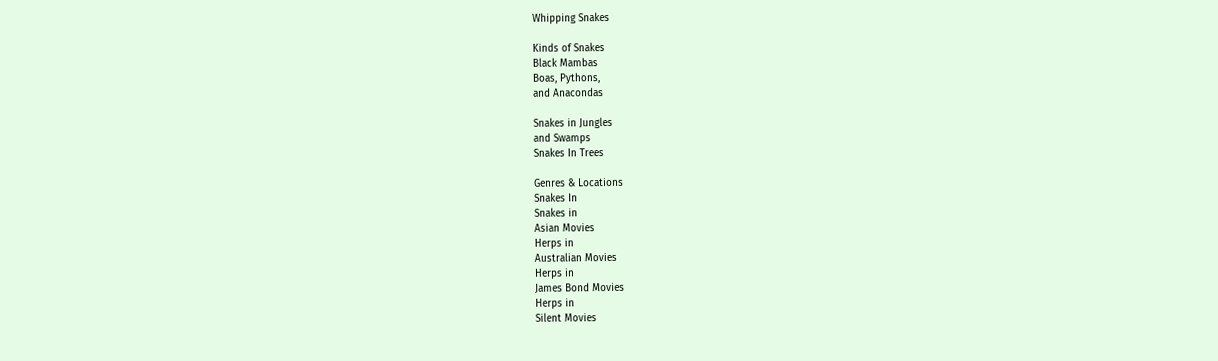Whipping Snakes

Kinds of Snakes
Black Mambas
Boas, Pythons,
and Anacondas

Snakes in Jungles
and Swamps
Snakes In Trees

Genres & Locations
Snakes In
Snakes in
Asian Movies
Herps in
Australian Movies
Herps in
James Bond Movies
Herps in
Silent Movies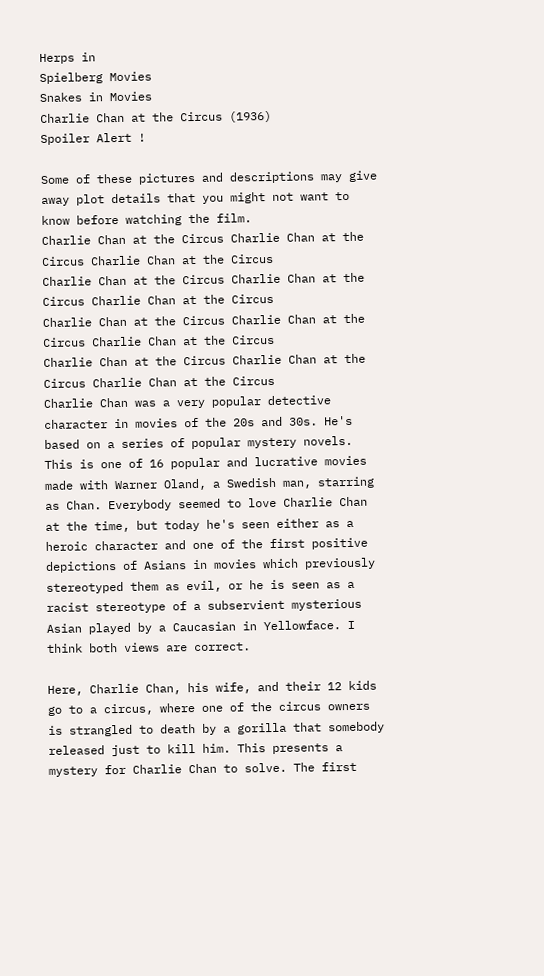Herps in
Spielberg Movies
Snakes in Movies
Charlie Chan at the Circus (1936)
Spoiler Alert !

Some of these pictures and descriptions may give away plot details that you might not want to know before watching the film.
Charlie Chan at the Circus Charlie Chan at the Circus Charlie Chan at the Circus
Charlie Chan at the Circus Charlie Chan at the Circus Charlie Chan at the Circus
Charlie Chan at the Circus Charlie Chan at the Circus Charlie Chan at the Circus
Charlie Chan at the Circus Charlie Chan at the Circus Charlie Chan at the Circus
Charlie Chan was a very popular detective character in movies of the 20s and 30s. He's based on a series of popular mystery novels. This is one of 16 popular and lucrative movies made with Warner Oland, a Swedish man, starring as Chan. Everybody seemed to love Charlie Chan at the time, but today he's seen either as a heroic character and one of the first positive depictions of Asians in movies which previously stereotyped them as evil, or he is seen as a racist stereotype of a subservient mysterious Asian played by a Caucasian in Yellowface. I think both views are correct.

Here, Charlie Chan, his wife, and their 12 kids go to a circus, where one of the circus owners is strangled to death by a gorilla that somebody released just to kill him. This presents a mystery for Charlie Chan to solve. The first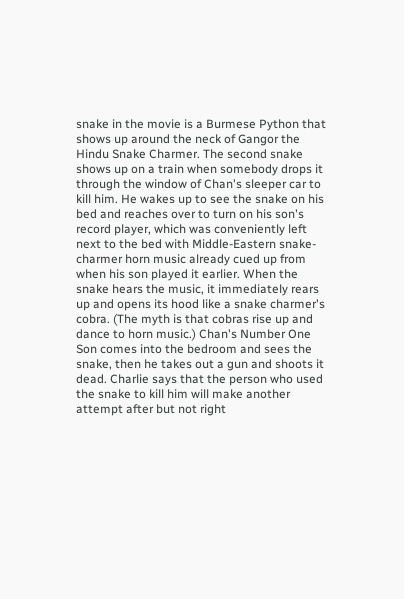snake in the movie is a Burmese Python that shows up around the neck of Gangor the Hindu Snake Charmer. The second snake shows up on a train when somebody drops it through the window of Chan's sleeper car to kill him. He wakes up to see the snake on his bed and reaches over to turn on his son's record player, which was conveniently left next to the bed with Middle-Eastern snake-charmer horn music already cued up from when his son played it earlier. When the snake hears the music, it immediately rears up and opens its hood like a snake charmer's cobra. (The myth is that cobras rise up and dance to horn music.) Chan's Number One Son comes into the bedroom and sees the snake, then he takes out a gun and shoots it dead. Charlie says that the person who used the snake to kill him will make another attempt after but not right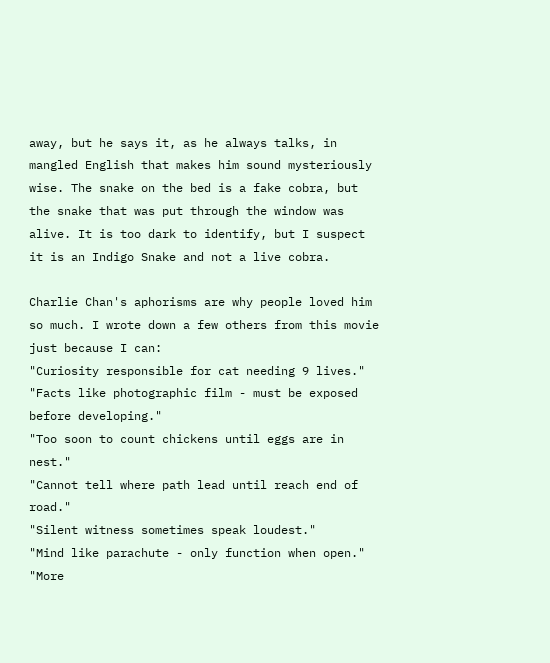away, but he says it, as he always talks, in mangled English that makes him sound mysteriously wise. The snake on the bed is a fake cobra, but the snake that was put through the window was alive. It is too dark to identify, but I suspect it is an Indigo Snake and not a live cobra.

Charlie Chan's aphorisms are why people loved him so much. I wrote down a few others from this movie just because I can:
"Curiosity responsible for cat needing 9 lives."
"Facts like photographic film - must be exposed before developing."
"Too soon to count chickens until eggs are in nest."
"Cannot tell where path lead until reach end of road."
"Silent witness sometimes speak loudest."
"Mind like parachute - only function when open."
"More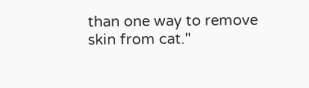than one way to remove skin from cat."